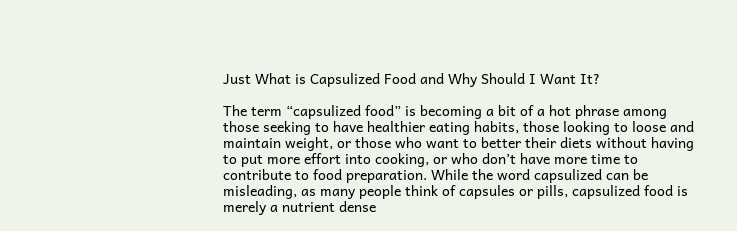Just What is Capsulized Food and Why Should I Want It?

The term “capsulized food” is becoming a bit of a hot phrase among those seeking to have healthier eating habits, those looking to loose and maintain weight, or those who want to better their diets without having to put more effort into cooking, or who don’t have more time to contribute to food preparation. While the word capsulized can be misleading, as many people think of capsules or pills, capsulized food is merely a nutrient dense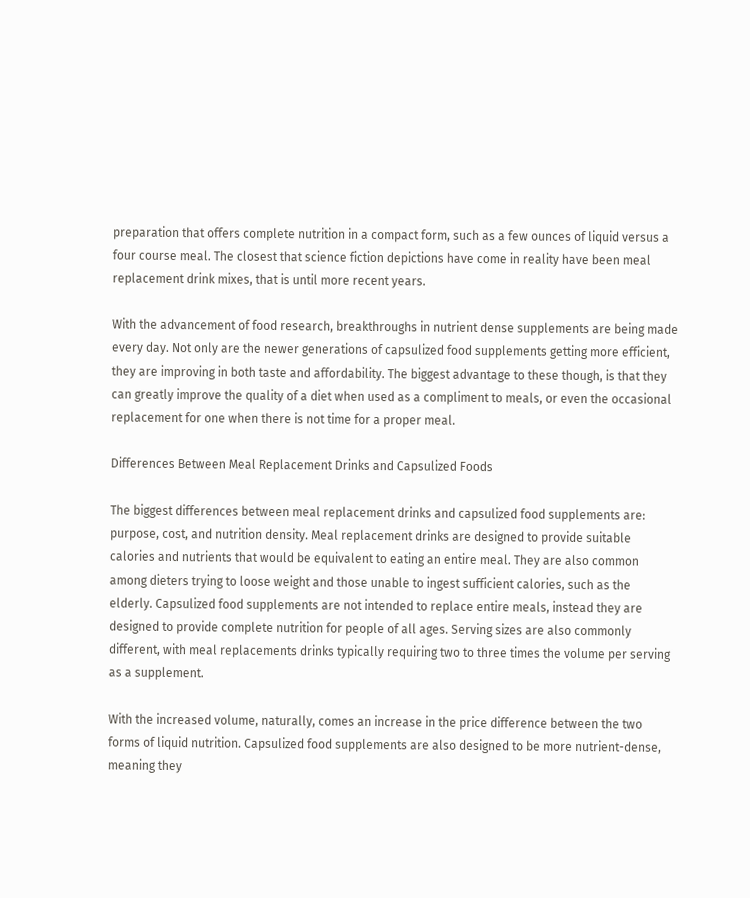preparation that offers complete nutrition in a compact form, such as a few ounces of liquid versus a four course meal. The closest that science fiction depictions have come in reality have been meal replacement drink mixes, that is until more recent years.

With the advancement of food research, breakthroughs in nutrient dense supplements are being made every day. Not only are the newer generations of capsulized food supplements getting more efficient, they are improving in both taste and affordability. The biggest advantage to these though, is that they can greatly improve the quality of a diet when used as a compliment to meals, or even the occasional replacement for one when there is not time for a proper meal.

Differences Between Meal Replacement Drinks and Capsulized Foods

The biggest differences between meal replacement drinks and capsulized food supplements are: purpose, cost, and nutrition density. Meal replacement drinks are designed to provide suitable calories and nutrients that would be equivalent to eating an entire meal. They are also common among dieters trying to loose weight and those unable to ingest sufficient calories, such as the elderly. Capsulized food supplements are not intended to replace entire meals, instead they are designed to provide complete nutrition for people of all ages. Serving sizes are also commonly different, with meal replacements drinks typically requiring two to three times the volume per serving as a supplement.

With the increased volume, naturally, comes an increase in the price difference between the two forms of liquid nutrition. Capsulized food supplements are also designed to be more nutrient-dense, meaning they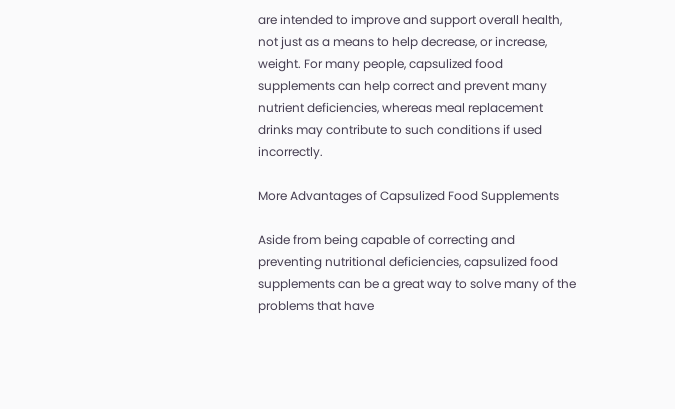are intended to improve and support overall health, not just as a means to help decrease, or increase, weight. For many people, capsulized food supplements can help correct and prevent many nutrient deficiencies, whereas meal replacement drinks may contribute to such conditions if used incorrectly.

More Advantages of Capsulized Food Supplements

Aside from being capable of correcting and preventing nutritional deficiencies, capsulized food supplements can be a great way to solve many of the problems that have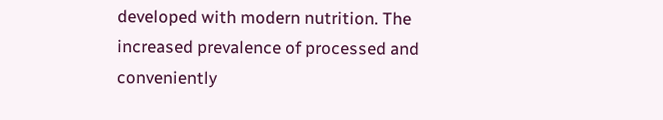developed with modern nutrition. The increased prevalence of processed and conveniently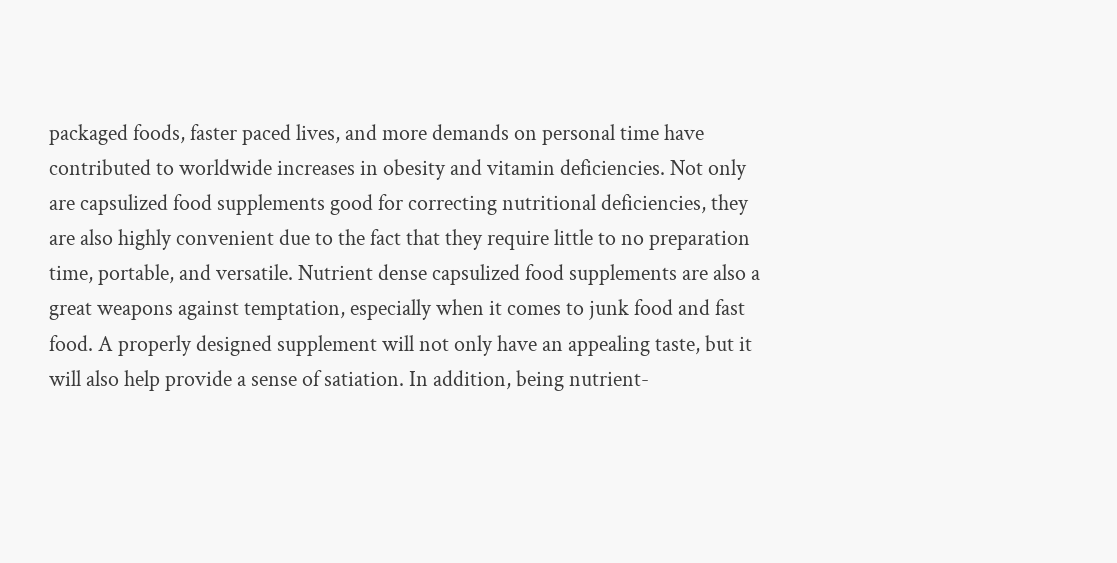packaged foods, faster paced lives, and more demands on personal time have contributed to worldwide increases in obesity and vitamin deficiencies. Not only are capsulized food supplements good for correcting nutritional deficiencies, they are also highly convenient due to the fact that they require little to no preparation time, portable, and versatile. Nutrient dense capsulized food supplements are also a great weapons against temptation, especially when it comes to junk food and fast food. A properly designed supplement will not only have an appealing taste, but it will also help provide a sense of satiation. In addition, being nutrient-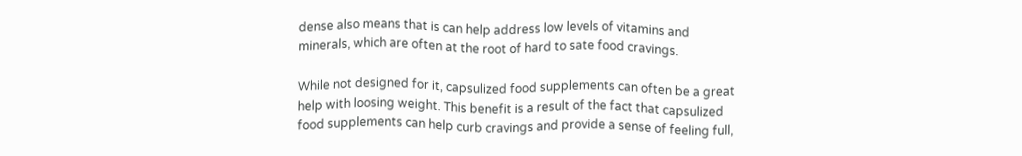dense also means that is can help address low levels of vitamins and minerals, which are often at the root of hard to sate food cravings.

While not designed for it, capsulized food supplements can often be a great help with loosing weight. This benefit is a result of the fact that capsulized food supplements can help curb cravings and provide a sense of feeling full,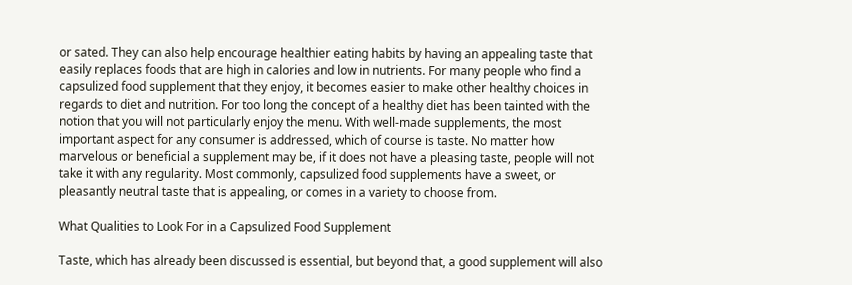or sated. They can also help encourage healthier eating habits by having an appealing taste that easily replaces foods that are high in calories and low in nutrients. For many people who find a capsulized food supplement that they enjoy, it becomes easier to make other healthy choices in regards to diet and nutrition. For too long the concept of a healthy diet has been tainted with the notion that you will not particularly enjoy the menu. With well-made supplements, the most important aspect for any consumer is addressed, which of course is taste. No matter how marvelous or beneficial a supplement may be, if it does not have a pleasing taste, people will not take it with any regularity. Most commonly, capsulized food supplements have a sweet, or pleasantly neutral taste that is appealing, or comes in a variety to choose from.

What Qualities to Look For in a Capsulized Food Supplement

Taste, which has already been discussed is essential, but beyond that, a good supplement will also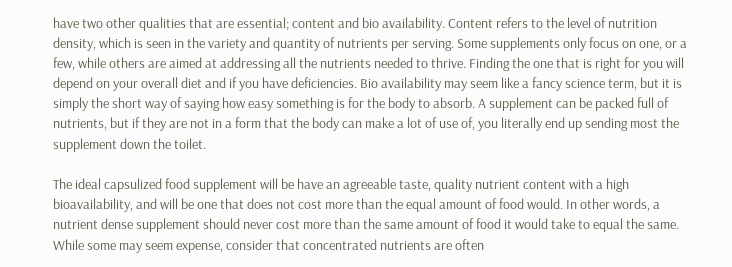have two other qualities that are essential; content and bio availability. Content refers to the level of nutrition density, which is seen in the variety and quantity of nutrients per serving. Some supplements only focus on one, or a few, while others are aimed at addressing all the nutrients needed to thrive. Finding the one that is right for you will depend on your overall diet and if you have deficiencies. Bio availability may seem like a fancy science term, but it is simply the short way of saying how easy something is for the body to absorb. A supplement can be packed full of nutrients, but if they are not in a form that the body can make a lot of use of, you literally end up sending most the supplement down the toilet.

The ideal capsulized food supplement will be have an agreeable taste, quality nutrient content with a high bioavailability, and will be one that does not cost more than the equal amount of food would. In other words, a nutrient dense supplement should never cost more than the same amount of food it would take to equal the same. While some may seem expense, consider that concentrated nutrients are often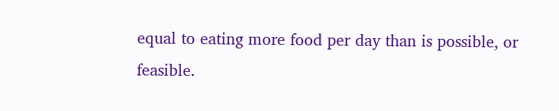equal to eating more food per day than is possible, or feasible.